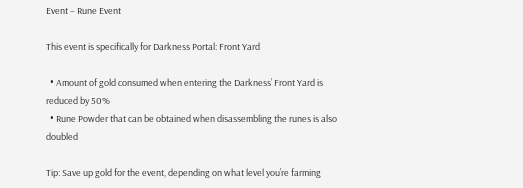Event – Rune Event

This event is specifically for Darkness Portal: Front Yard

  • Amount of gold consumed when entering the Darkness’ Front Yard is reduced by 50%
  • Rune Powder that can be obtained when disassembling the runes is also doubled

Tip: Save up gold for the event, depending on what level you’re farming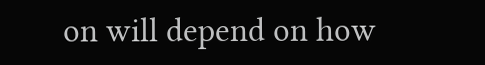on will depend on how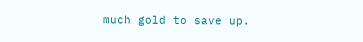much gold to save up.